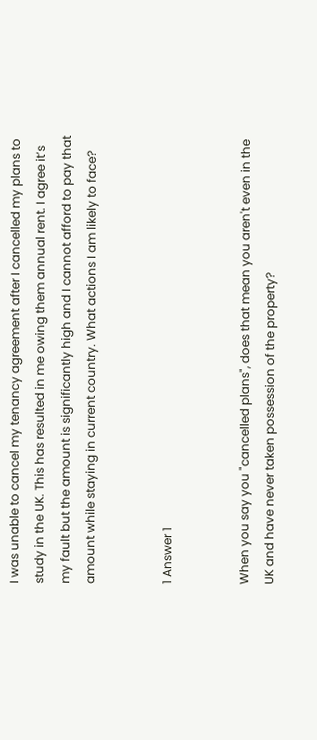I was unable to cancel my tenancy agreement after I cancelled my plans to study in the UK. This has resulted in me owing them annual rent. I agree it’s my fault but the amount is significantly high and I cannot afford to pay that amount while staying in current country. What actions I am likely to face?


1 Answer 1


When you say you "cancelled plans", does that mean you aren't even in the UK and have never taken possession of the property?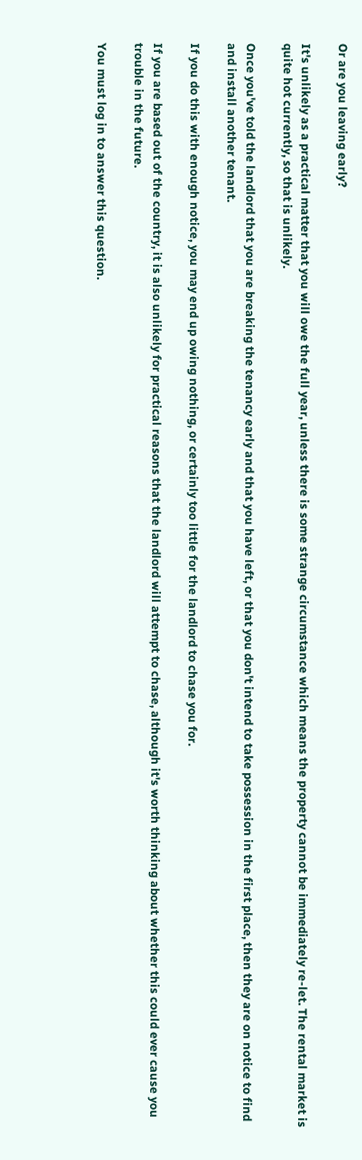Or are you leaving early?

It's unlikely as a practical matter that you will owe the full year, unless there is some strange circumstance which means the property cannot be immediately re-let. The rental market is quite hot currently, so that is unlikely.

Once you've told the landlord that you are breaking the tenancy early and that you have left, or that you don't intend to take possession in the first place, then they are on notice to find and install another tenant.

If you do this with enough notice, you may end up owing nothing, or certainly too little for the landlord to chase you for.

If you are based out of the country, it is also unlikely for practical reasons that the landlord will attempt to chase, although it's worth thinking about whether this could ever cause you trouble in the future.

You must log in to answer this question.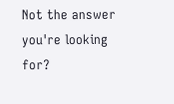Not the answer you're looking for?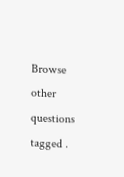Browse other questions tagged .